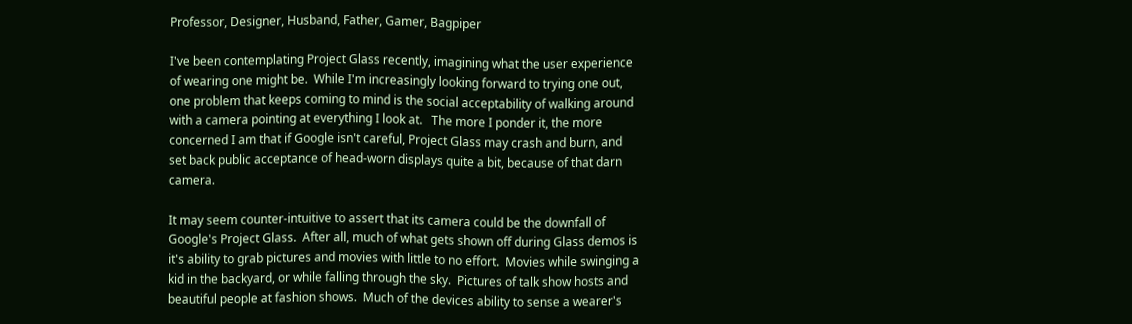Professor, Designer, Husband, Father, Gamer, Bagpiper

I've been contemplating Project Glass recently, imagining what the user experience of wearing one might be.  While I'm increasingly looking forward to trying one out, one problem that keeps coming to mind is the social acceptability of walking around with a camera pointing at everything I look at.   The more I ponder it, the more concerned I am that if Google isn't careful, Project Glass may crash and burn, and set back public acceptance of head-worn displays quite a bit, because of that darn camera.

It may seem counter-intuitive to assert that its camera could be the downfall of Google's Project Glass.  After all, much of what gets shown off during Glass demos is it's ability to grab pictures and movies with little to no effort.  Movies while swinging a kid in the backyard, or while falling through the sky.  Pictures of talk show hosts and beautiful people at fashion shows.  Much of the devices ability to sense a wearer's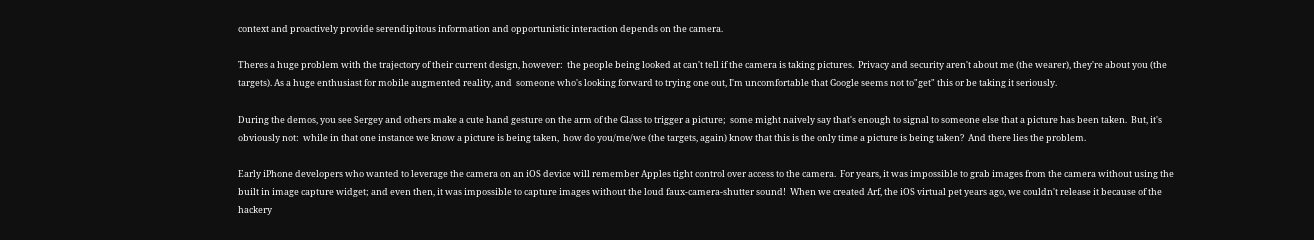context and proactively provide serendipitous information and opportunistic interaction depends on the camera.

Theres a huge problem with the trajectory of their current design, however:  the people being looked at can't tell if the camera is taking pictures.  Privacy and security aren't about me (the wearer), they're about you (the targets). As a huge enthusiast for mobile augmented reality, and  someone who's looking forward to trying one out, I'm uncomfortable that Google seems not to"get" this or be taking it seriously.

During the demos, you see Sergey and others make a cute hand gesture on the arm of the Glass to trigger a picture;  some might naively say that's enough to signal to someone else that a picture has been taken.  But, it's obviously not:  while in that one instance we know a picture is being taken,  how do you/me/we (the targets, again) know that this is the only time a picture is being taken?  And there lies the problem.

Early iPhone developers who wanted to leverage the camera on an iOS device will remember Apples tight control over access to the camera.  For years, it was impossible to grab images from the camera without using the built in image capture widget; and even then, it was impossible to capture images without the loud faux-camera-shutter sound!  When we created Arf, the iOS virtual pet years ago, we couldn't release it because of the hackery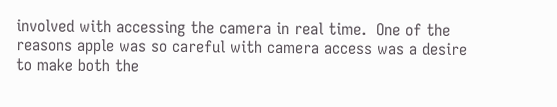involved with accessing the camera in real time.  One of the reasons apple was so careful with camera access was a desire to make both the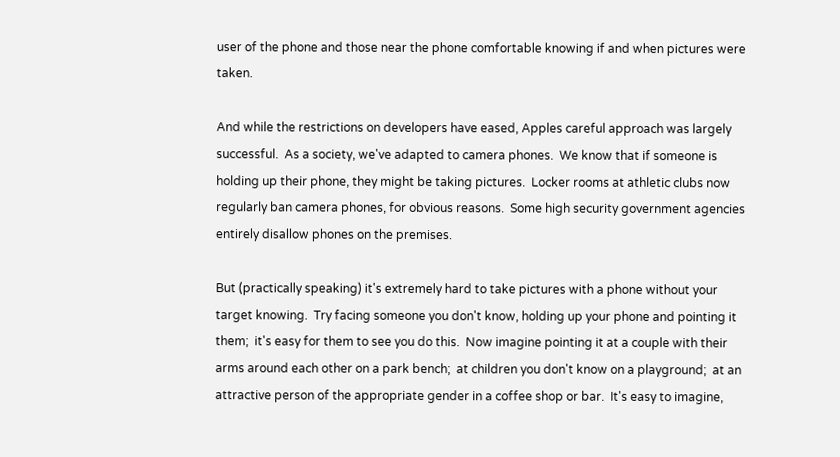user of the phone and those near the phone comfortable knowing if and when pictures were taken.

And while the restrictions on developers have eased, Apples careful approach was largely successful.  As a society, we've adapted to camera phones.  We know that if someone is holding up their phone, they might be taking pictures.  Locker rooms at athletic clubs now regularly ban camera phones, for obvious reasons.  Some high security government agencies entirely disallow phones on the premises.

But (practically speaking) it's extremely hard to take pictures with a phone without your target knowing.  Try facing someone you don't know, holding up your phone and pointing it them;  it's easy for them to see you do this.  Now imagine pointing it at a couple with their arms around each other on a park bench;  at children you don't know on a playground;  at an attractive person of the appropriate gender in a coffee shop or bar.  It's easy to imagine,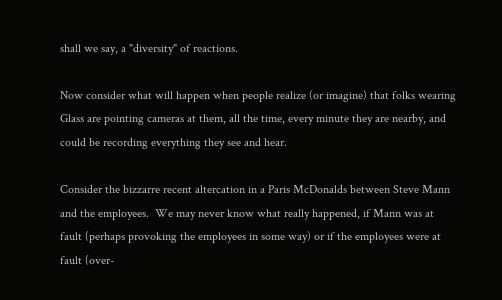shall we say, a "diversity" of reactions.

Now consider what will happen when people realize (or imagine) that folks wearing Glass are pointing cameras at them, all the time, every minute they are nearby, and could be recording everything they see and hear.

Consider the bizzarre recent altercation in a Paris McDonalds between Steve Mann and the employees.  We may never know what really happened, if Mann was at fault (perhaps provoking the employees in some way) or if the employees were at fault (over-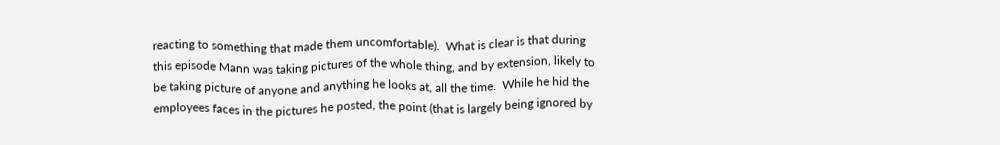reacting to something that made them uncomfortable).  What is clear is that during this episode Mann was taking pictures of the whole thing, and by extension, likely to be taking picture of anyone and anything he looks at, all the time.  While he hid the employees faces in the pictures he posted, the point (that is largely being ignored by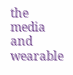the media and wearable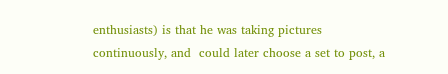enthusiasts) is that he was taking pictures continuously, and  could later choose a set to post, a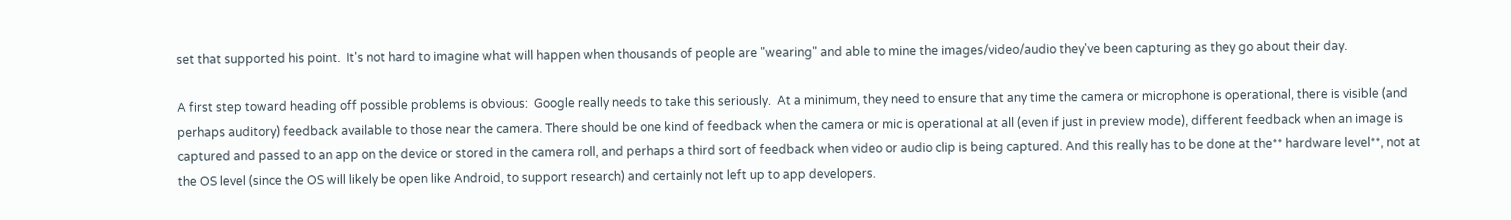set that supported his point.  It's not hard to imagine what will happen when thousands of people are "wearing" and able to mine the images/video/audio they've been capturing as they go about their day.

A first step toward heading off possible problems is obvious:  Google really needs to take this seriously.  At a minimum, they need to ensure that any time the camera or microphone is operational, there is visible (and perhaps auditory) feedback available to those near the camera. There should be one kind of feedback when the camera or mic is operational at all (even if just in preview mode), different feedback when an image is captured and passed to an app on the device or stored in the camera roll, and perhaps a third sort of feedback when video or audio clip is being captured. And this really has to be done at the** hardware level**, not at the OS level (since the OS will likely be open like Android, to support research) and certainly not left up to app developers.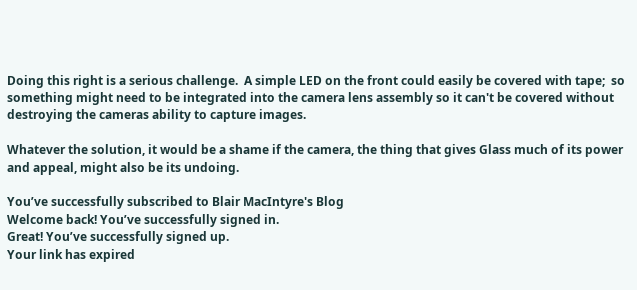Doing this right is a serious challenge.  A simple LED on the front could easily be covered with tape;  so  something might need to be integrated into the camera lens assembly so it can't be covered without destroying the cameras ability to capture images.

Whatever the solution, it would be a shame if the camera, the thing that gives Glass much of its power and appeal, might also be its undoing.

You’ve successfully subscribed to Blair MacIntyre's Blog
Welcome back! You’ve successfully signed in.
Great! You’ve successfully signed up.
Your link has expired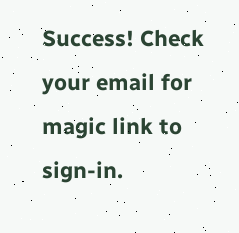Success! Check your email for magic link to sign-in.